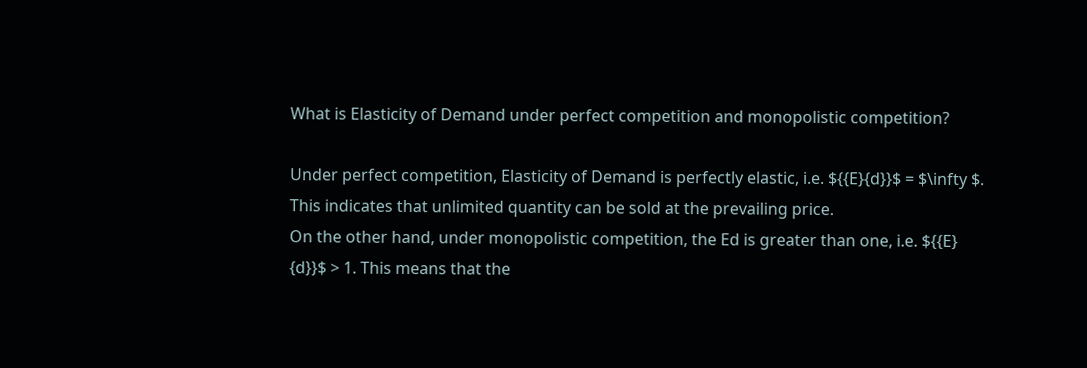What is Elasticity of Demand under perfect competition and monopolistic competition?

Under perfect competition, Elasticity of Demand is perfectly elastic, i.e. ${{E}{d}}$ = $\infty $. This indicates that unlimited quantity can be sold at the prevailing price.
On the other hand, under monopolistic competition, the Ed is greater than one, i.e. ${{E}
{d}}$ > 1. This means that the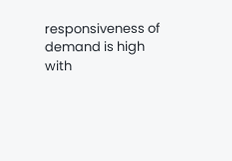responsiveness of demand is high with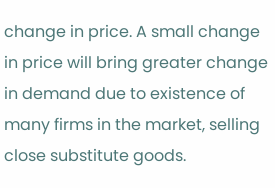change in price. A small change in price will bring greater change in demand due to existence of many firms in the market, selling close substitute goods.